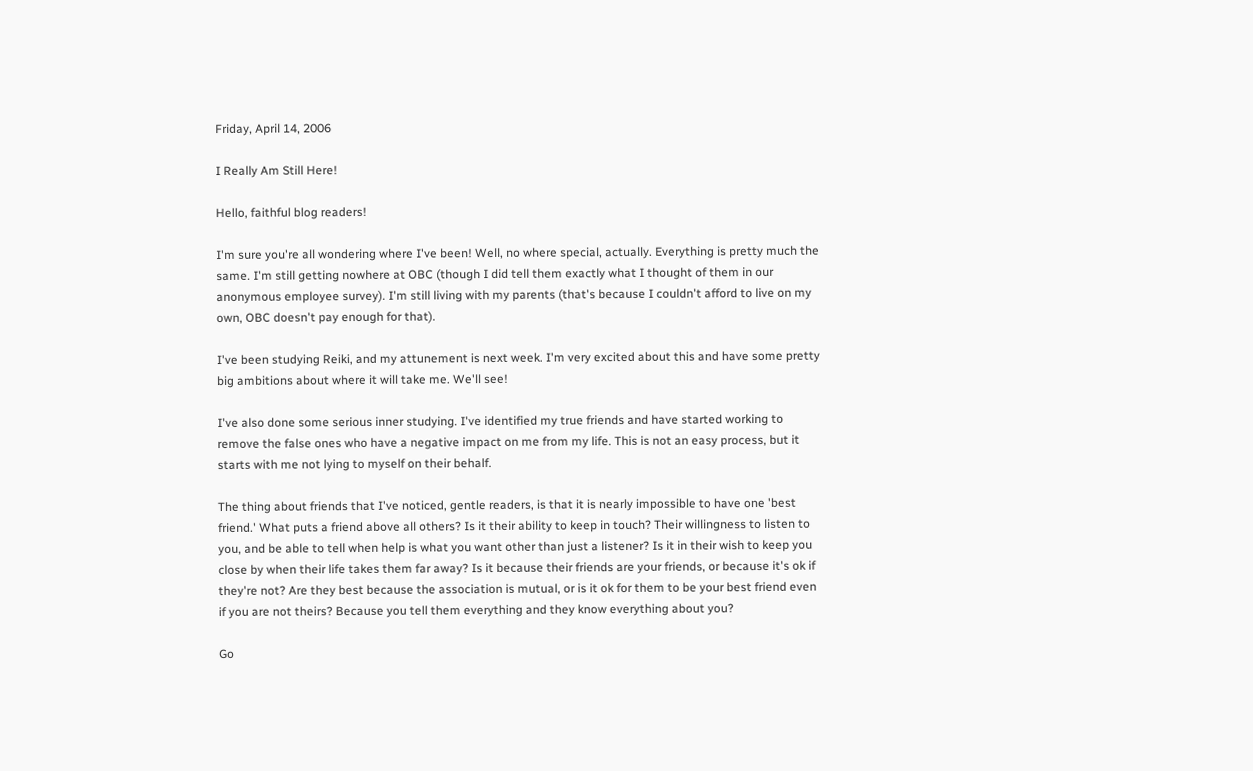Friday, April 14, 2006

I Really Am Still Here!

Hello, faithful blog readers!

I'm sure you're all wondering where I've been! Well, no where special, actually. Everything is pretty much the same. I'm still getting nowhere at OBC (though I did tell them exactly what I thought of them in our anonymous employee survey). I'm still living with my parents (that's because I couldn't afford to live on my own, OBC doesn't pay enough for that).

I've been studying Reiki, and my attunement is next week. I'm very excited about this and have some pretty big ambitions about where it will take me. We'll see!

I've also done some serious inner studying. I've identified my true friends and have started working to remove the false ones who have a negative impact on me from my life. This is not an easy process, but it starts with me not lying to myself on their behalf.

The thing about friends that I've noticed, gentle readers, is that it is nearly impossible to have one 'best friend.' What puts a friend above all others? Is it their ability to keep in touch? Their willingness to listen to you, and be able to tell when help is what you want other than just a listener? Is it in their wish to keep you close by when their life takes them far away? Is it because their friends are your friends, or because it's ok if they're not? Are they best because the association is mutual, or is it ok for them to be your best friend even if you are not theirs? Because you tell them everything and they know everything about you?

Go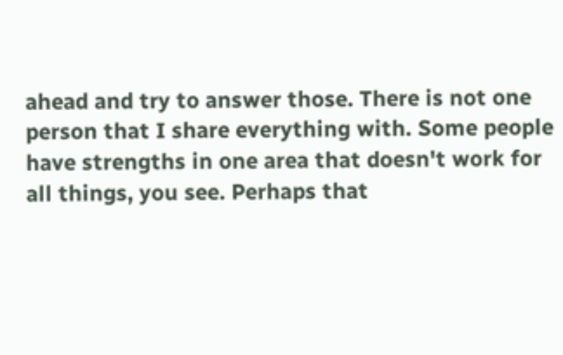ahead and try to answer those. There is not one person that I share everything with. Some people have strengths in one area that doesn't work for all things, you see. Perhaps that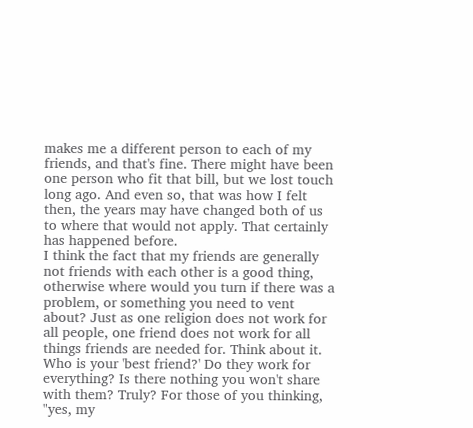makes me a different person to each of my friends, and that's fine. There might have been one person who fit that bill, but we lost touch long ago. And even so, that was how I felt then, the years may have changed both of us to where that would not apply. That certainly has happened before.
I think the fact that my friends are generally not friends with each other is a good thing, otherwise where would you turn if there was a problem, or something you need to vent about? Just as one religion does not work for all people, one friend does not work for all things friends are needed for. Think about it. Who is your 'best friend?' Do they work for everything? Is there nothing you won't share with them? Truly? For those of you thinking, "yes, my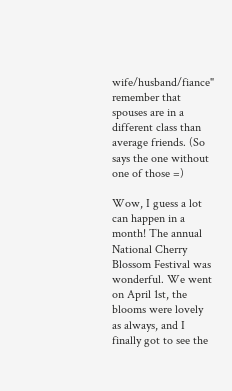wife/husband/fiance" remember that spouses are in a different class than average friends. (So says the one without one of those =)

Wow, I guess a lot can happen in a month! The annual National Cherry Blossom Festival was wonderful. We went on April 1st, the blooms were lovely as always, and I finally got to see the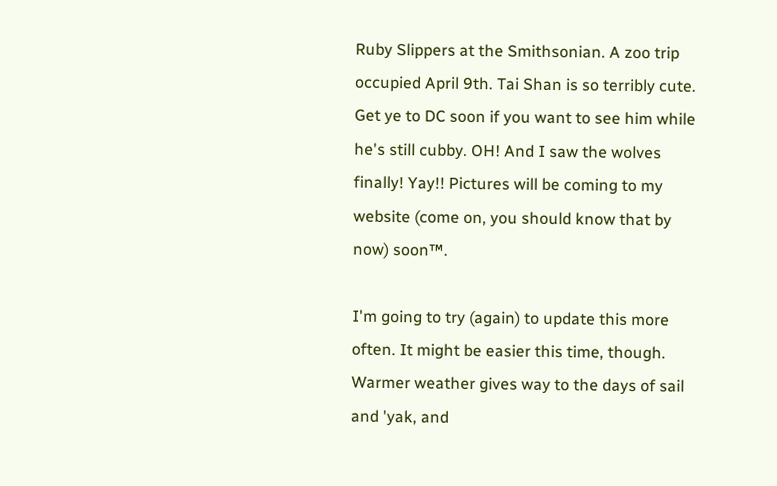Ruby Slippers at the Smithsonian. A zoo trip occupied April 9th. Tai Shan is so terribly cute. Get ye to DC soon if you want to see him while he's still cubby. OH! And I saw the wolves finally! Yay!! Pictures will be coming to my website (come on, you should know that by now) soon™.

I'm going to try (again) to update this more often. It might be easier this time, though. Warmer weather gives way to the days of sail and 'yak, and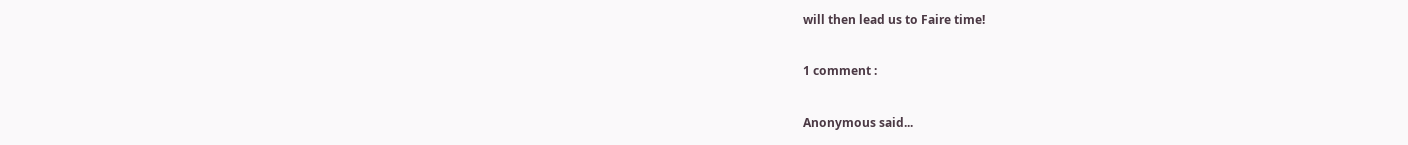will then lead us to Faire time!

1 comment :

Anonymous said...